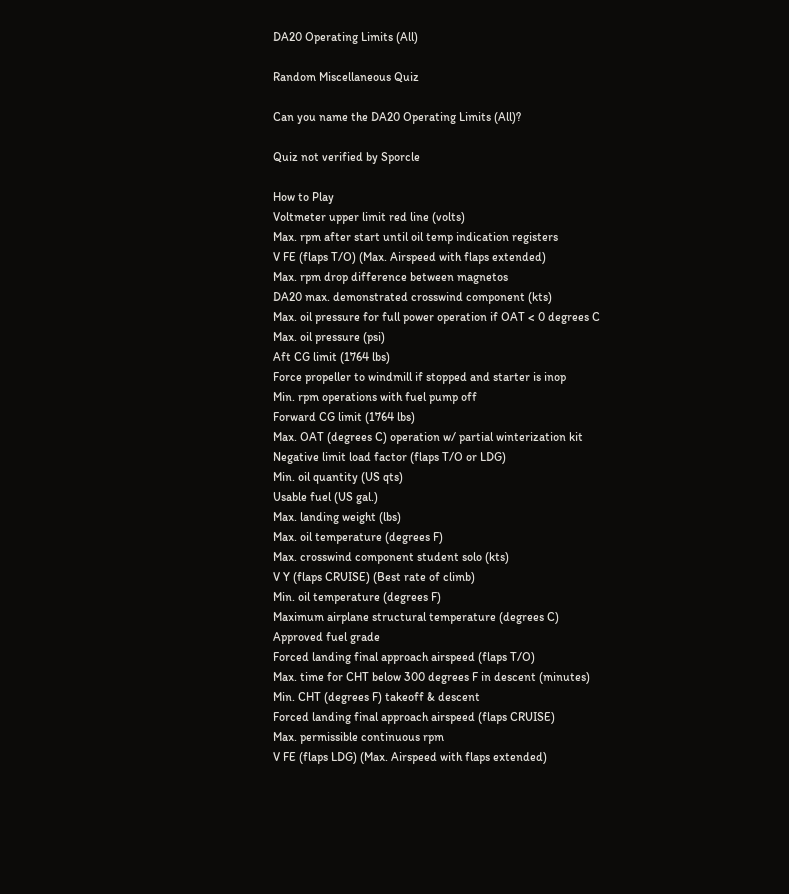DA20 Operating Limits (All)

Random Miscellaneous Quiz

Can you name the DA20 Operating Limits (All)?

Quiz not verified by Sporcle

How to Play
Voltmeter upper limit red line (volts)
Max. rpm after start until oil temp indication registers
V FE (flaps T/O) (Max. Airspeed with flaps extended)
Max. rpm drop difference between magnetos
DA20 max. demonstrated crosswind component (kts)
Max. oil pressure for full power operation if OAT < 0 degrees C
Max. oil pressure (psi)
Aft CG limit (1764 lbs)
Force propeller to windmill if stopped and starter is inop
Min. rpm operations with fuel pump off
Forward CG limit (1764 lbs)
Max. OAT (degrees C) operation w/ partial winterization kit
Negative limit load factor (flaps T/O or LDG)
Min. oil quantity (US qts)
Usable fuel (US gal.)
Max. landing weight (lbs)
Max. oil temperature (degrees F)
Max. crosswind component student solo (kts)
V Y (flaps CRUISE) (Best rate of climb)
Min. oil temperature (degrees F)
Maximum airplane structural temperature (degrees C)
Approved fuel grade
Forced landing final approach airspeed (flaps T/O)
Max. time for CHT below 300 degrees F in descent (minutes)
Min. CHT (degrees F) takeoff & descent
Forced landing final approach airspeed (flaps CRUISE)
Max. permissible continuous rpm
V FE (flaps LDG) (Max. Airspeed with flaps extended)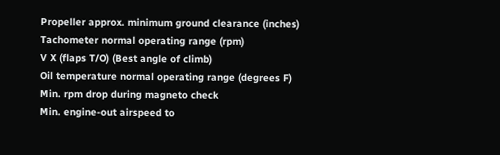Propeller approx. minimum ground clearance (inches)
Tachometer normal operating range (rpm)
V X (flaps T/O) (Best angle of climb)
Oil temperature normal operating range (degrees F)
Min. rpm drop during magneto check
Min. engine-out airspeed to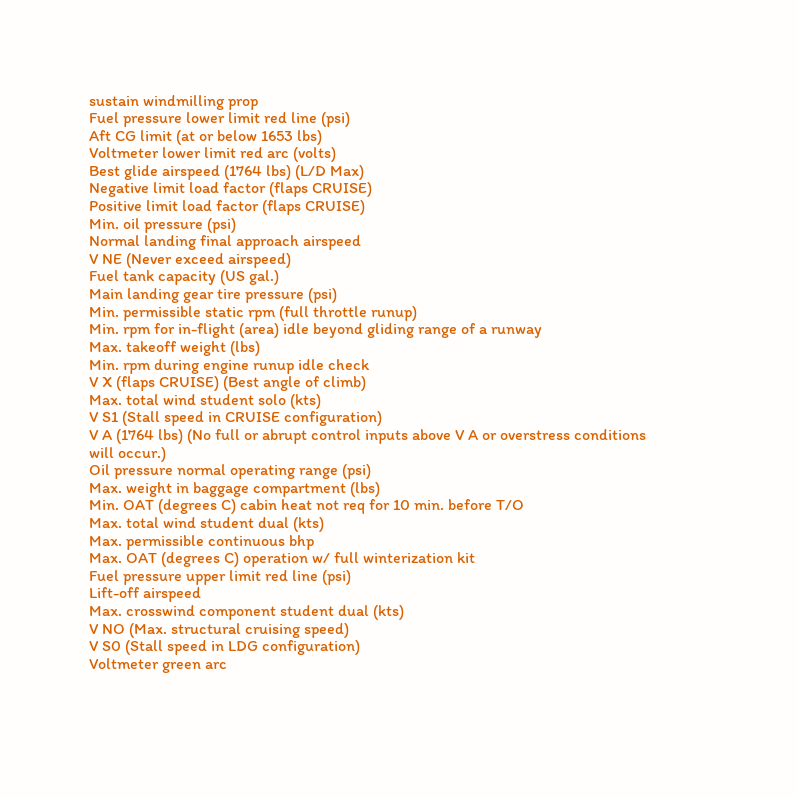sustain windmilling prop
Fuel pressure lower limit red line (psi)
Aft CG limit (at or below 1653 lbs)
Voltmeter lower limit red arc (volts)
Best glide airspeed (1764 lbs) (L/D Max)
Negative limit load factor (flaps CRUISE)
Positive limit load factor (flaps CRUISE)
Min. oil pressure (psi)
Normal landing final approach airspeed
V NE (Never exceed airspeed)
Fuel tank capacity (US gal.)
Main landing gear tire pressure (psi)
Min. permissible static rpm (full throttle runup)
Min. rpm for in-flight (area) idle beyond gliding range of a runway
Max. takeoff weight (lbs)
Min. rpm during engine runup idle check
V X (flaps CRUISE) (Best angle of climb)
Max. total wind student solo (kts)
V S1 (Stall speed in CRUISE configuration)
V A (1764 lbs) (No full or abrupt control inputs above V A or overstress conditions will occur.)
Oil pressure normal operating range (psi)
Max. weight in baggage compartment (lbs)
Min. OAT (degrees C) cabin heat not req for 10 min. before T/O
Max. total wind student dual (kts)
Max. permissible continuous bhp
Max. OAT (degrees C) operation w/ full winterization kit
Fuel pressure upper limit red line (psi)
Lift-off airspeed
Max. crosswind component student dual (kts)
V NO (Max. structural cruising speed)
V S0 (Stall speed in LDG configuration)
Voltmeter green arc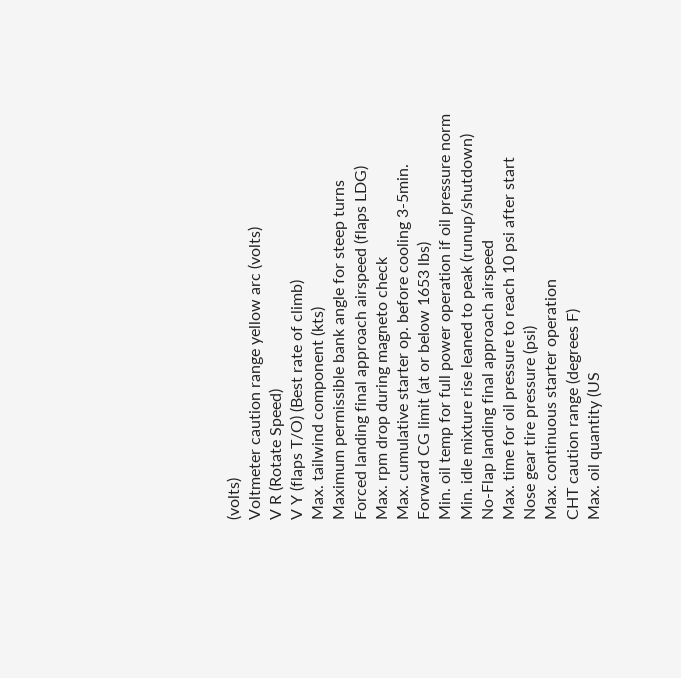(volts)
Voltmeter caution range yellow arc (volts)
V R (Rotate Speed)
V Y (flaps T/O) (Best rate of climb)
Max. tailwind component (kts)
Maximum permissible bank angle for steep turns
Forced landing final approach airspeed (flaps LDG)
Max. rpm drop during magneto check
Max. cumulative starter op. before cooling 3-5min.
Forward CG limit (at or below 1653 lbs)
Min. oil temp for full power operation if oil pressure norm
Min. idle mixture rise leaned to peak (runup/shutdown)
No-Flap landing final approach airspeed
Max. time for oil pressure to reach 10 psi after start
Nose gear tire pressure (psi)
Max. continuous starter operation
CHT caution range (degrees F)
Max. oil quantity (US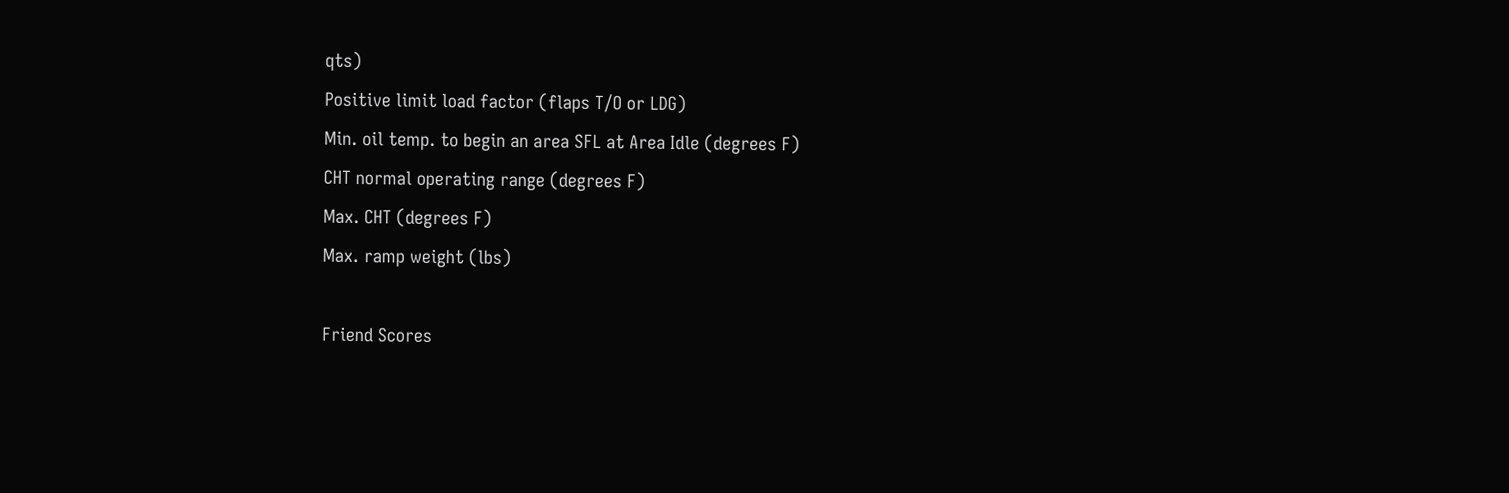qts)
Positive limit load factor (flaps T/O or LDG)
Min. oil temp. to begin an area SFL at Area Idle (degrees F)
CHT normal operating range (degrees F)
Max. CHT (degrees F)
Max. ramp weight (lbs)

Friend Scores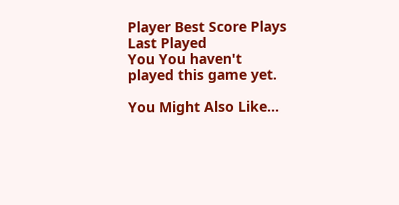Player Best Score Plays Last Played
You You haven't played this game yet.

You Might Also Like...